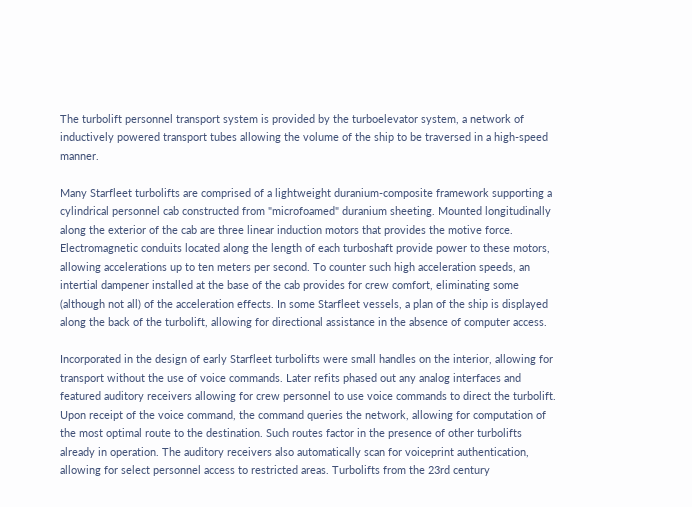The turbolift personnel transport system is provided by the turboelevator system, a network of inductively powered transport tubes allowing the volume of the ship to be traversed in a high-speed manner.

Many Starfleet turbolifts are comprised of a lightweight duranium-composite framework supporting a cylindrical personnel cab constructed from "microfoamed" duranium sheeting. Mounted longitudinally along the exterior of the cab are three linear induction motors that provides the motive force. Electromagnetic conduits located along the length of each turboshaft provide power to these motors, allowing accelerations up to ten meters per second. To counter such high acceleration speeds, an intertial dampener installed at the base of the cab provides for crew comfort, eliminating some (although not all) of the acceleration effects. In some Starfleet vessels, a plan of the ship is displayed along the back of the turbolift, allowing for directional assistance in the absence of computer access.

Incorporated in the design of early Starfleet turbolifts were small handles on the interior, allowing for transport without the use of voice commands. Later refits phased out any analog interfaces and featured auditory receivers allowing for crew personnel to use voice commands to direct the turbolift. Upon receipt of the voice command, the command queries the network, allowing for computation of the most optimal route to the destination. Such routes factor in the presence of other turbolifts already in operation. The auditory receivers also automatically scan for voiceprint authentication, allowing for select personnel access to restricted areas. Turbolifts from the 23rd century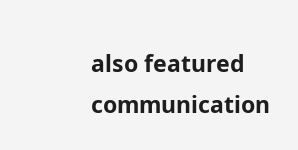also featured communication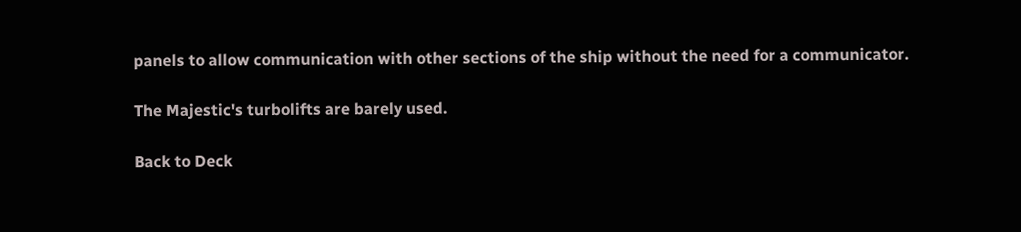panels to allow communication with other sections of the ship without the need for a communicator.

The Majestic's turbolifts are barely used.

Back to Deck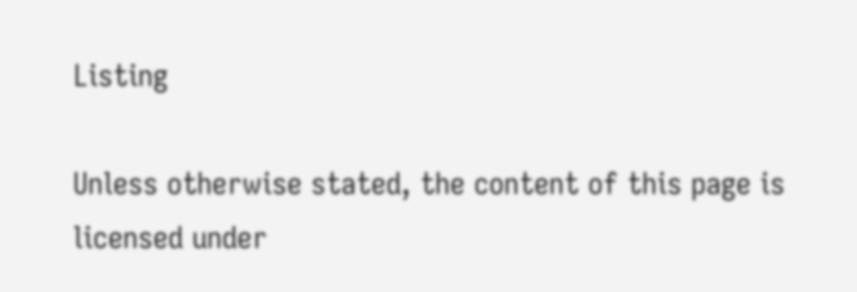Listing

Unless otherwise stated, the content of this page is licensed under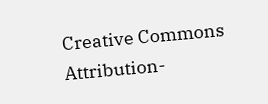Creative Commons Attribution-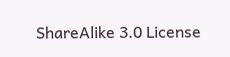ShareAlike 3.0 License